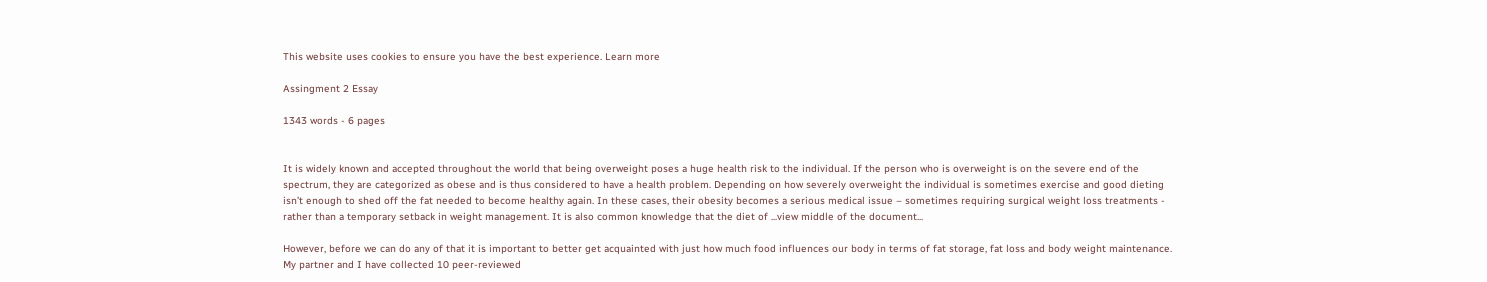This website uses cookies to ensure you have the best experience. Learn more

Assingment 2 Essay

1343 words - 6 pages


It is widely known and accepted throughout the world that being overweight poses a huge health risk to the individual. If the person who is overweight is on the severe end of the spectrum, they are categorized as obese and is thus considered to have a health problem. Depending on how severely overweight the individual is sometimes exercise and good dieting isn’t enough to shed off the fat needed to become healthy again. In these cases, their obesity becomes a serious medical issue – sometimes requiring surgical weight loss treatments - rather than a temporary setback in weight management. It is also common knowledge that the diet of ...view middle of the document...

However, before we can do any of that it is important to better get acquainted with just how much food influences our body in terms of fat storage, fat loss and body weight maintenance. My partner and I have collected 10 peer-reviewed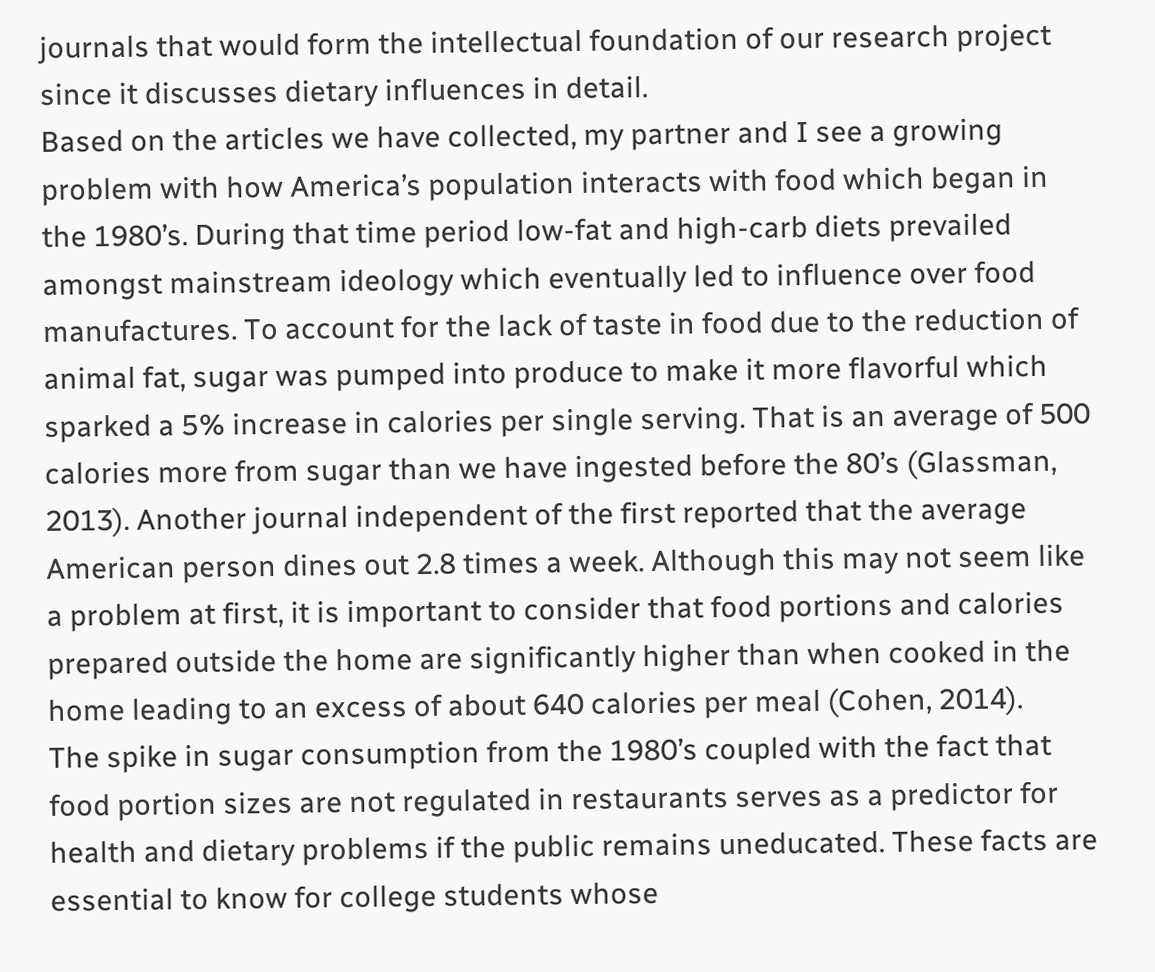journals that would form the intellectual foundation of our research project since it discusses dietary influences in detail.
Based on the articles we have collected, my partner and I see a growing problem with how America’s population interacts with food which began in the 1980’s. During that time period low-fat and high-carb diets prevailed amongst mainstream ideology which eventually led to influence over food manufactures. To account for the lack of taste in food due to the reduction of animal fat, sugar was pumped into produce to make it more flavorful which sparked a 5% increase in calories per single serving. That is an average of 500 calories more from sugar than we have ingested before the 80’s (Glassman, 2013). Another journal independent of the first reported that the average American person dines out 2.8 times a week. Although this may not seem like a problem at first, it is important to consider that food portions and calories prepared outside the home are significantly higher than when cooked in the home leading to an excess of about 640 calories per meal (Cohen, 2014).
The spike in sugar consumption from the 1980’s coupled with the fact that food portion sizes are not regulated in restaurants serves as a predictor for health and dietary problems if the public remains uneducated. These facts are essential to know for college students whose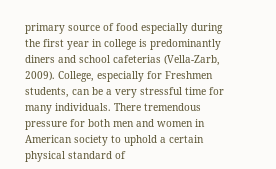primary source of food especially during the first year in college is predominantly diners and school cafeterias (Vella-Zarb, 2009). College, especially for Freshmen students, can be a very stressful time for many individuals. There tremendous pressure for both men and women in American society to uphold a certain physical standard of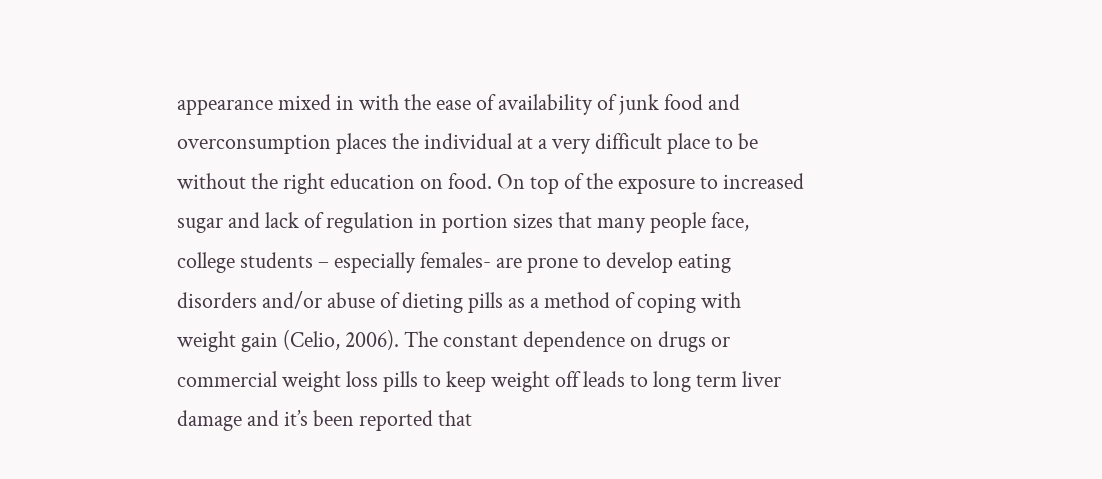appearance mixed in with the ease of availability of junk food and overconsumption places the individual at a very difficult place to be without the right education on food. On top of the exposure to increased sugar and lack of regulation in portion sizes that many people face, college students – especially females- are prone to develop eating disorders and/or abuse of dieting pills as a method of coping with weight gain (Celio, 2006). The constant dependence on drugs or commercial weight loss pills to keep weight off leads to long term liver damage and it’s been reported that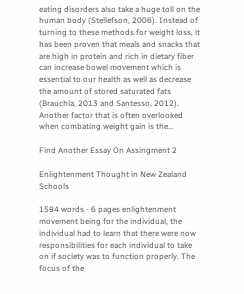eating disorders also take a huge toll on the human body (Stellefson, 2006). Instead of turning to these methods for weight loss, it has been proven that meals and snacks that are high in protein and rich in dietary fiber can increase bowel movement which is essential to our health as well as decrease the amount of stored saturated fats (Brauchla, 2013 and Santesso, 2012). Another factor that is often overlooked when combating weight gain is the...

Find Another Essay On Assingment 2

Enlightenment Thought in New Zealand Schools

1594 words - 6 pages enlightenment movement being for the individual, the individual had to learn that there were now responsibilities for each individual to take on if society was to function properly. The focus of the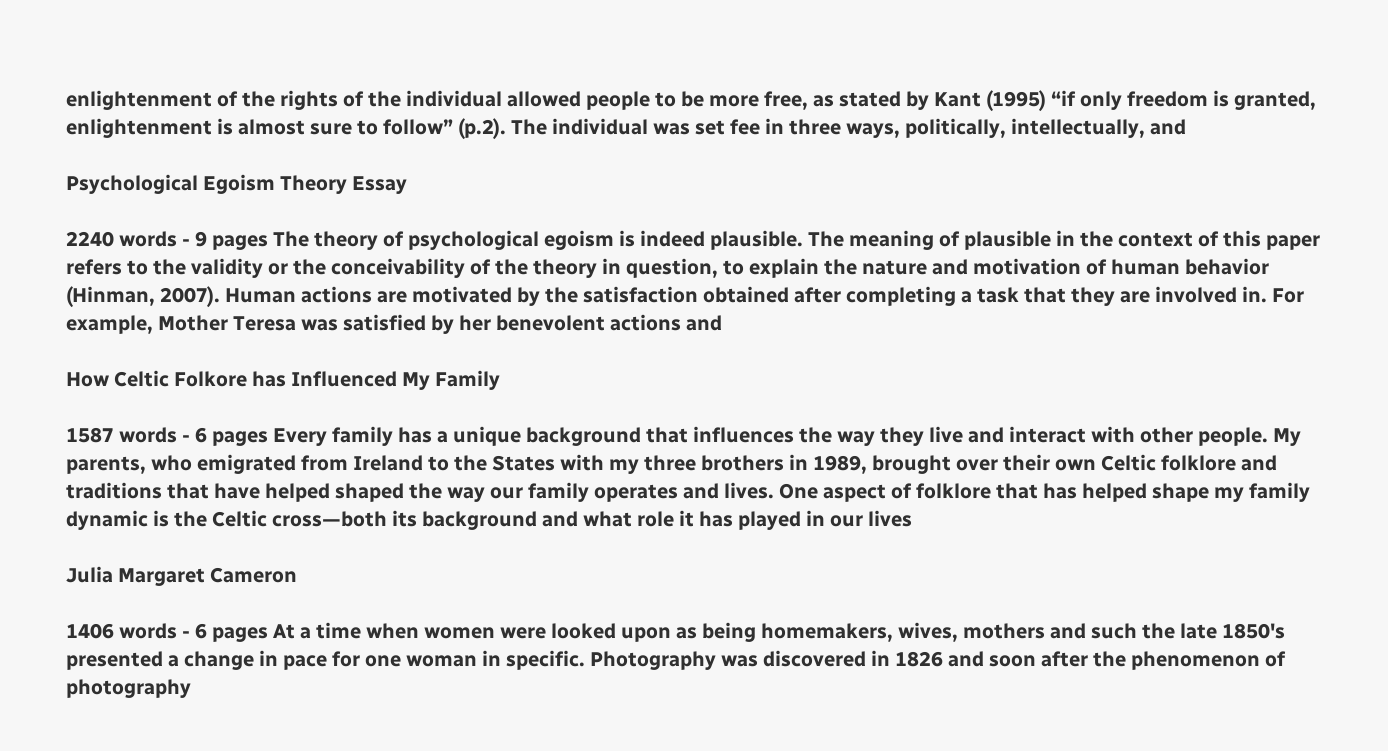enlightenment of the rights of the individual allowed people to be more free, as stated by Kant (1995) “if only freedom is granted, enlightenment is almost sure to follow” (p.2). The individual was set fee in three ways, politically, intellectually, and

Psychological Egoism Theory Essay

2240 words - 9 pages The theory of psychological egoism is indeed plausible. The meaning of plausible in the context of this paper refers to the validity or the conceivability of the theory in question, to explain the nature and motivation of human behavior (Hinman, 2007). Human actions are motivated by the satisfaction obtained after completing a task that they are involved in. For example, Mother Teresa was satisfied by her benevolent actions and

How Celtic Folkore has Influenced My Family

1587 words - 6 pages Every family has a unique background that influences the way they live and interact with other people. My parents, who emigrated from Ireland to the States with my three brothers in 1989, brought over their own Celtic folklore and traditions that have helped shaped the way our family operates and lives. One aspect of folklore that has helped shape my family dynamic is the Celtic cross—both its background and what role it has played in our lives

Julia Margaret Cameron

1406 words - 6 pages At a time when women were looked upon as being homemakers, wives, mothers and such the late 1850's presented a change in pace for one woman in specific. Photography was discovered in 1826 and soon after the phenomenon of photography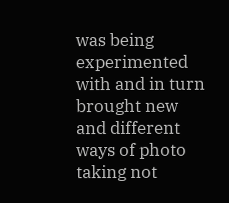was being experimented with and in turn brought new and different ways of photo taking not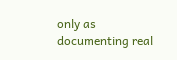only as documenting real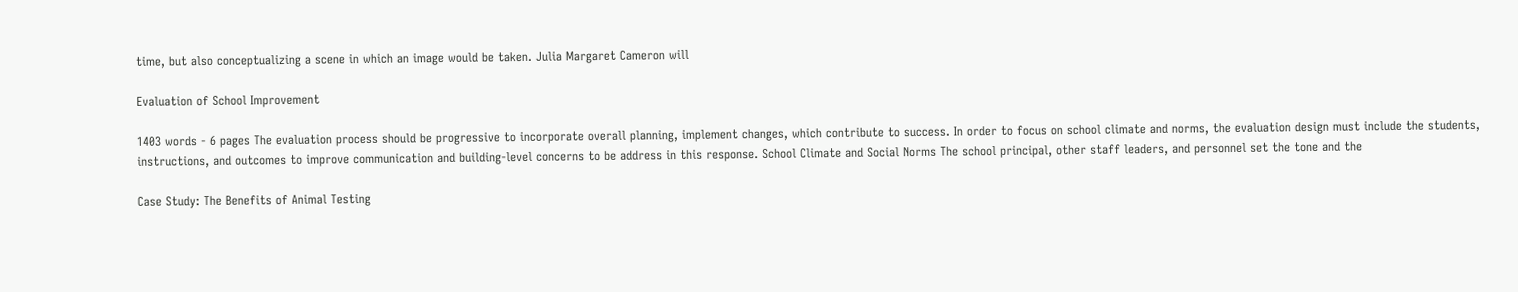time, but also conceptualizing a scene in which an image would be taken. Julia Margaret Cameron will

Evaluation of School Improvement

1403 words - 6 pages The evaluation process should be progressive to incorporate overall planning, implement changes, which contribute to success. In order to focus on school climate and norms, the evaluation design must include the students, instructions, and outcomes to improve communication and building-level concerns to be address in this response. School Climate and Social Norms The school principal, other staff leaders, and personnel set the tone and the

Case Study: The Benefits of Animal Testing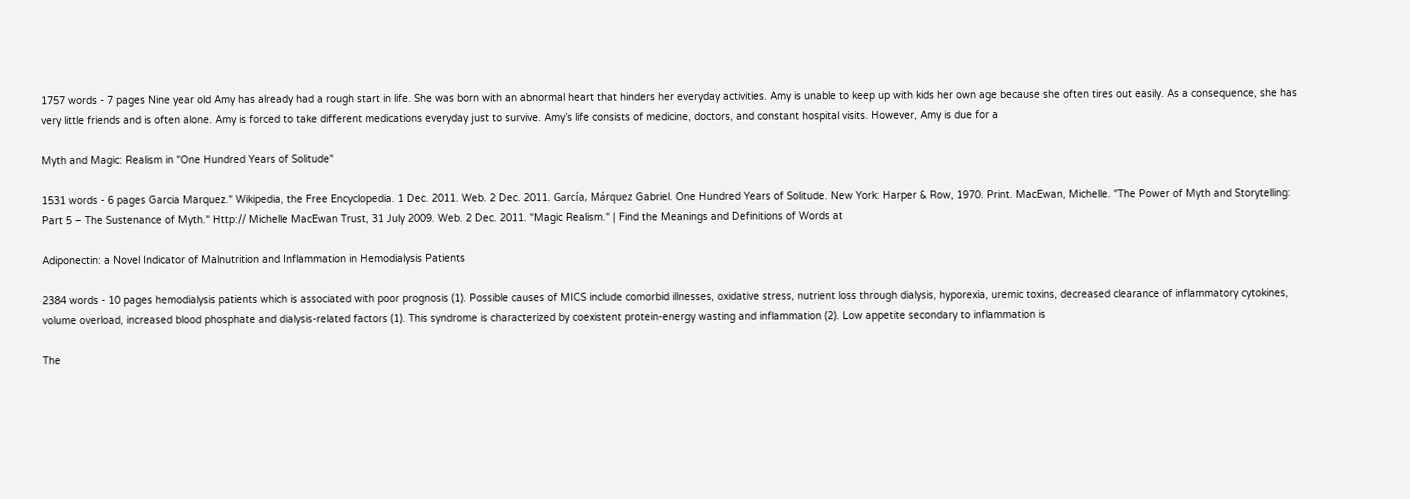1757 words - 7 pages Nine year old Amy has already had a rough start in life. She was born with an abnormal heart that hinders her everyday activities. Amy is unable to keep up with kids her own age because she often tires out easily. As a consequence, she has very little friends and is often alone. Amy is forced to take different medications everyday just to survive. Amy’s life consists of medicine, doctors, and constant hospital visits. However, Amy is due for a

Myth and Magic: Realism in "One Hundred Years of Solitude"

1531 words - 6 pages Garcia Marquez." Wikipedia, the Free Encyclopedia. 1 Dec. 2011. Web. 2 Dec. 2011. García, Márquez Gabriel. One Hundred Years of Solitude. New York: Harper & Row, 1970. Print. MacEwan, Michelle. "The Power of Myth and Storytelling: Part 5 – The Sustenance of Myth." Http:// Michelle MacEwan Trust, 31 July 2009. Web. 2 Dec. 2011. "Magic Realism." | Find the Meanings and Definitions of Words at

Adiponectin: a Novel Indicator of Malnutrition and Inflammation in Hemodialysis Patients

2384 words - 10 pages hemodialysis patients which is associated with poor prognosis (1). Possible causes of MICS include comorbid illnesses, oxidative stress, nutrient loss through dialysis, hyporexia, uremic toxins, decreased clearance of inflammatory cytokines, volume overload, increased blood phosphate and dialysis-related factors (1). This syndrome is characterized by coexistent protein-energy wasting and inflammation (2). Low appetite secondary to inflammation is

The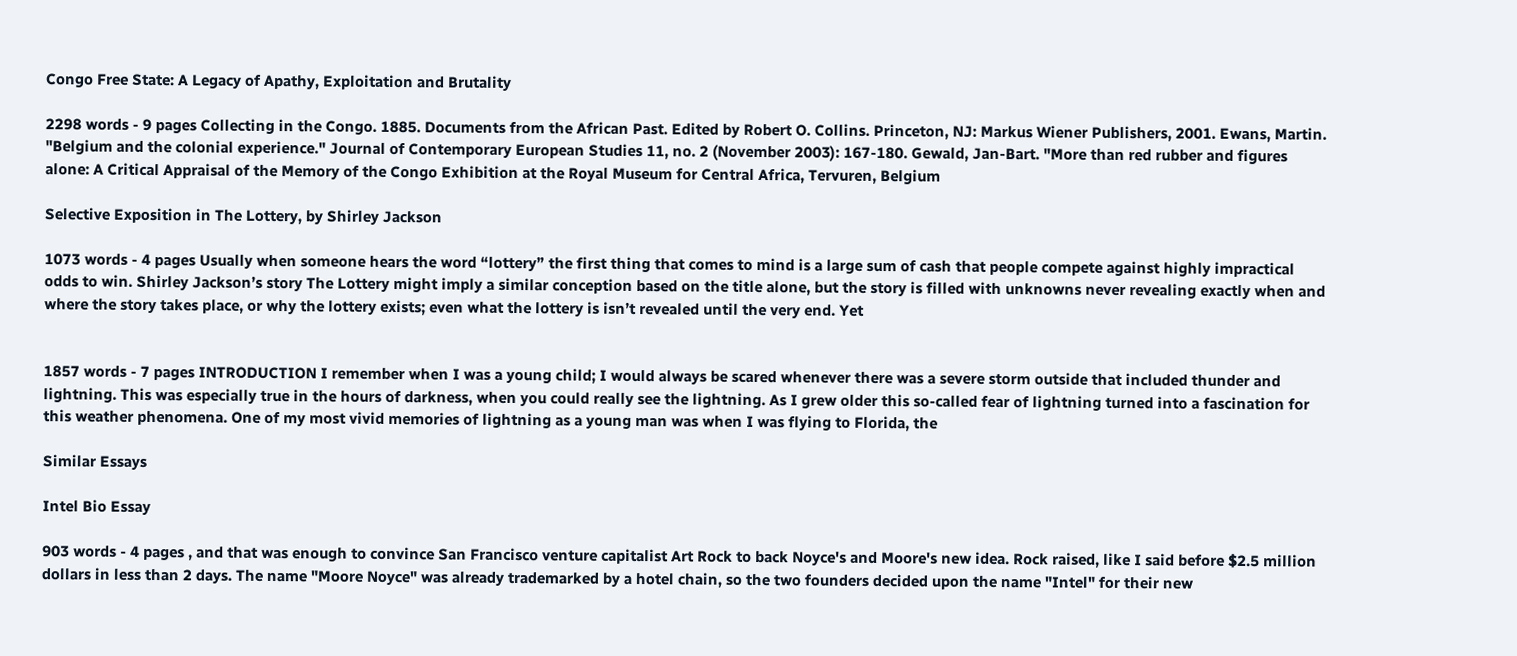Congo Free State: A Legacy of Apathy, Exploitation and Brutality

2298 words - 9 pages Collecting in the Congo. 1885. Documents from the African Past. Edited by Robert O. Collins. Princeton, NJ: Markus Wiener Publishers, 2001. Ewans, Martin. "Belgium and the colonial experience." Journal of Contemporary European Studies 11, no. 2 (November 2003): 167-180. Gewald, Jan-Bart. "More than red rubber and figures alone: A Critical Appraisal of the Memory of the Congo Exhibition at the Royal Museum for Central Africa, Tervuren, Belgium

Selective Exposition in The Lottery, by Shirley Jackson

1073 words - 4 pages Usually when someone hears the word “lottery” the first thing that comes to mind is a large sum of cash that people compete against highly impractical odds to win. Shirley Jackson’s story The Lottery might imply a similar conception based on the title alone, but the story is filled with unknowns never revealing exactly when and where the story takes place, or why the lottery exists; even what the lottery is isn’t revealed until the very end. Yet


1857 words - 7 pages INTRODUCTION I remember when I was a young child; I would always be scared whenever there was a severe storm outside that included thunder and lightning. This was especially true in the hours of darkness, when you could really see the lightning. As I grew older this so-called fear of lightning turned into a fascination for this weather phenomena. One of my most vivid memories of lightning as a young man was when I was flying to Florida, the

Similar Essays

Intel Bio Essay

903 words - 4 pages , and that was enough to convince San Francisco venture capitalist Art Rock to back Noyce's and Moore's new idea. Rock raised, like I said before $2.5 million dollars in less than 2 days. The name "Moore Noyce" was already trademarked by a hotel chain, so the two founders decided upon the name "Intel" for their new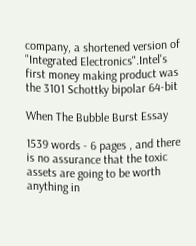company, a shortened version of "Integrated Electronics".Intel's first money making product was the 3101 Schottky bipolar 64-bit

When The Bubble Burst Essay

1539 words - 6 pages , and there is no assurance that the toxic assets are going to be worth anything in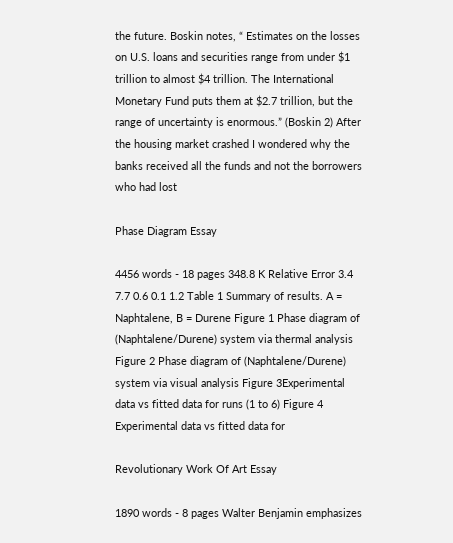the future. Boskin notes, “ Estimates on the losses on U.S. loans and securities range from under $1 trillion to almost $4 trillion. The International Monetary Fund puts them at $2.7 trillion, but the range of uncertainty is enormous.” (Boskin 2) After the housing market crashed I wondered why the banks received all the funds and not the borrowers who had lost

Phase Diagram Essay

4456 words - 18 pages 348.8 K Relative Error 3.4 7.7 0.6 0.1 1.2 Table 1 Summary of results. A = Naphtalene, B = Durene Figure 1 Phase diagram of (Naphtalene/Durene) system via thermal analysis Figure 2 Phase diagram of (Naphtalene/Durene) system via visual analysis Figure 3Experimental data vs fitted data for runs (1 to 6) Figure 4 Experimental data vs fitted data for

Revolutionary Work Of Art Essay

1890 words - 8 pages Walter Benjamin emphasizes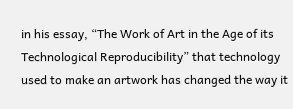in his essay, “The Work of Art in the Age of its Technological Reproducibility” that technology used to make an artwork has changed the way it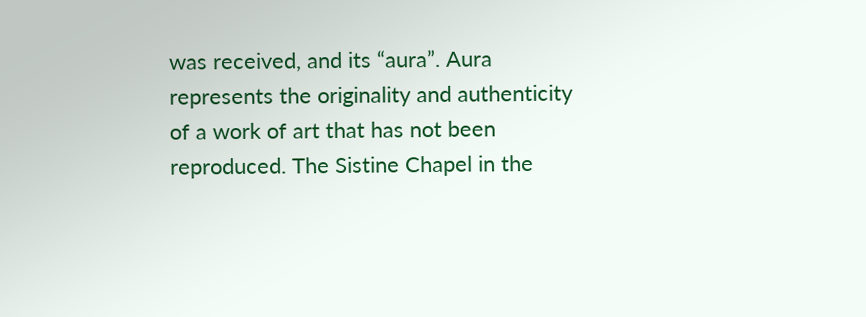was received, and its “aura”. Aura represents the originality and authenticity of a work of art that has not been reproduced. The Sistine Chapel in the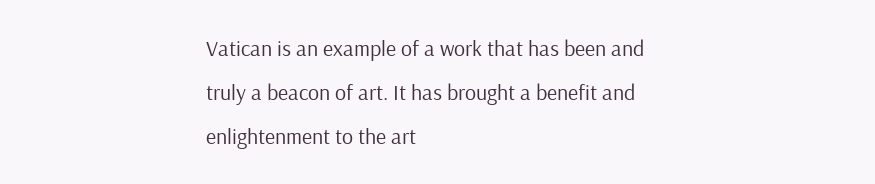Vatican is an example of a work that has been and truly a beacon of art. It has brought a benefit and enlightenment to the art